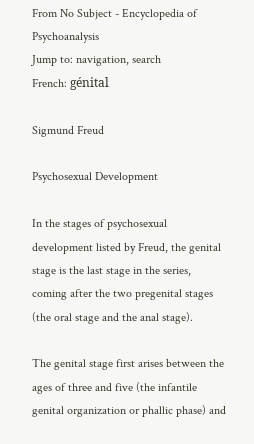From No Subject - Encyclopedia of Psychoanalysis
Jump to: navigation, search
French: génital

Sigmund Freud

Psychosexual Development

In the stages of psychosexual development listed by Freud, the genital stage is the last stage in the series, coming after the two pregenital stages (the oral stage and the anal stage).

The genital stage first arises between the ages of three and five (the infantile genital organization or phallic phase) and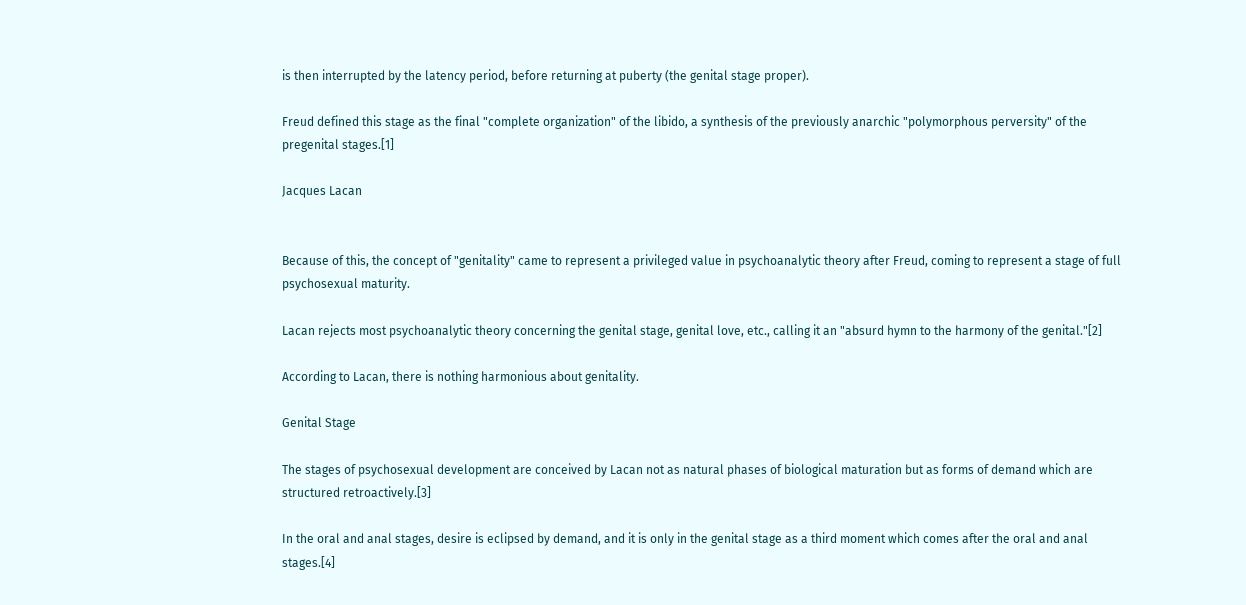is then interrupted by the latency period, before returning at puberty (the genital stage proper).

Freud defined this stage as the final "complete organization" of the libido, a synthesis of the previously anarchic "polymorphous perversity" of the pregenital stages.[1]

Jacques Lacan


Because of this, the concept of "genitality" came to represent a privileged value in psychoanalytic theory after Freud, coming to represent a stage of full psychosexual maturity.

Lacan rejects most psychoanalytic theory concerning the genital stage, genital love, etc., calling it an "absurd hymn to the harmony of the genital."[2]

According to Lacan, there is nothing harmonious about genitality.

Genital Stage

The stages of psychosexual development are conceived by Lacan not as natural phases of biological maturation but as forms of demand which are structured retroactively.[3]

In the oral and anal stages, desire is eclipsed by demand, and it is only in the genital stage as a third moment which comes after the oral and anal stages.[4]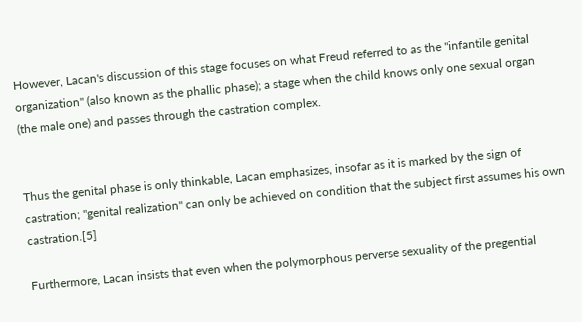However, Lacan's discussion of this stage focuses on what Freud referred to as the "infantile genital organization" (also known as the phallic phase); a stage when the child knows only one sexual organ (the male one) and passes through the castration complex.


Thus the genital phase is only thinkable, Lacan emphasizes, insofar as it is marked by the sign of castration; "genital realization" can only be achieved on condition that the subject first assumes his own castration.[5]

Furthermore, Lacan insists that even when the polymorphous perverse sexuality of the pregential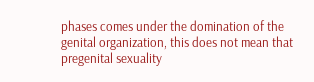phases comes under the domination of the genital organization, this does not mean that pregenital sexuality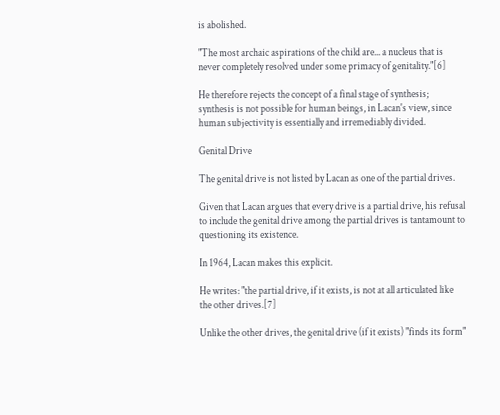is abolished.

"The most archaic aspirations of the child are... a nucleus that is never completely resolved under some primacy of genitality."[6]

He therefore rejects the concept of a final stage of synthesis; synthesis is not possible for human beings, in Lacan's view, since human subjectivity is essentially and irremediably divided.

Genital Drive

The genital drive is not listed by Lacan as one of the partial drives.

Given that Lacan argues that every drive is a partial drive, his refusal to include the genital drive among the partial drives is tantamount to questioning its existence.

In 1964, Lacan makes this explicit.

He writes: "the partial drive, if it exists, is not at all articulated like the other drives.[7]

Unlike the other drives, the genital drive (if it exists) "finds its form"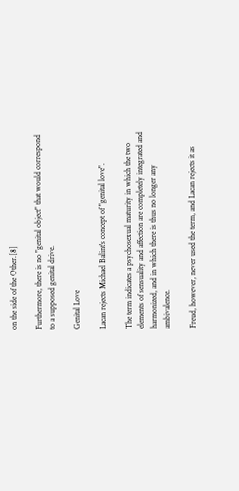on the side of the Other.[8]

Furthermore, there is no "genital object" that would correspond to a supposed genital drive.

Genital Love

Lacan rejects Michael Balint's concept of "genital love".

The term indicates a psychosexual maturity in which the two elements of sensuality and affection are completely integrated and harmonized, and in which there is thus no longer any ambivalence.

Freud, however, never used the term, and Lacan rejects it as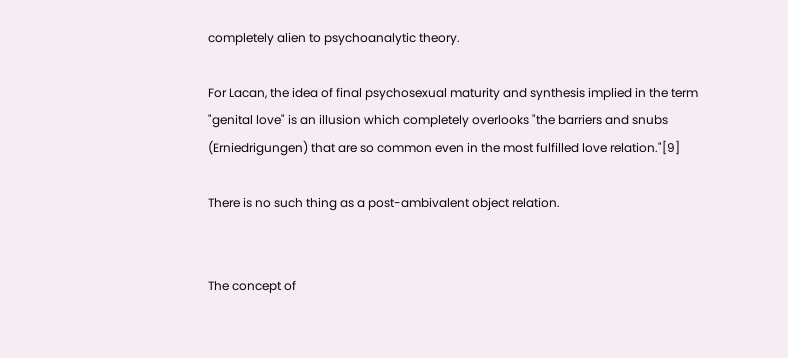completely alien to psychoanalytic theory.

For Lacan, the idea of final psychosexual maturity and synthesis implied in the term "genital love" is an illusion which completely overlooks "the barriers and snubs (Erniedrigungen) that are so common even in the most fulfilled love relation."[9]

There is no such thing as a post-ambivalent object relation.


The concept of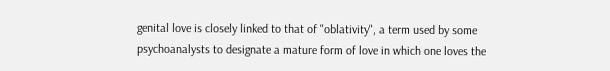genital love is closely linked to that of "oblativity", a term used by some psychoanalysts to designate a mature form of love in which one loves the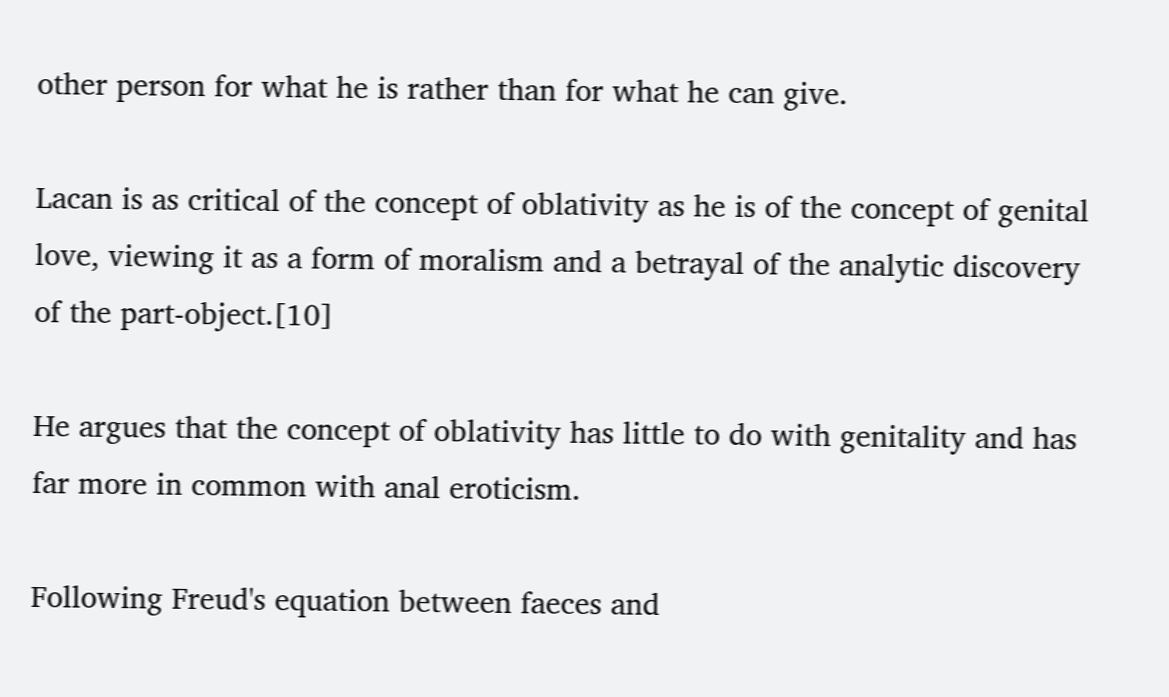other person for what he is rather than for what he can give.

Lacan is as critical of the concept of oblativity as he is of the concept of genital love, viewing it as a form of moralism and a betrayal of the analytic discovery of the part-object.[10]

He argues that the concept of oblativity has little to do with genitality and has far more in common with anal eroticism.

Following Freud's equation between faeces and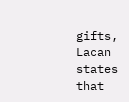gifts, Lacan states that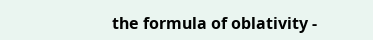the formula of oblativity -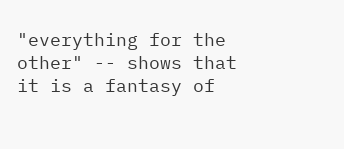"everything for the other" -- shows that it is a fantasy of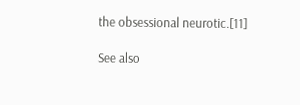the obsessional neurotic.[11]

See also